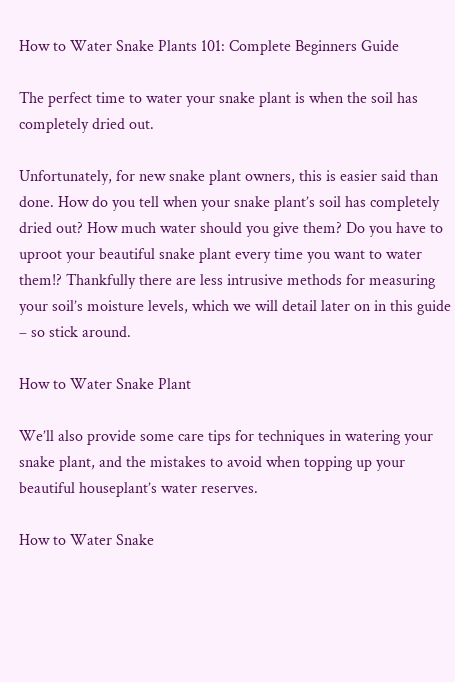How to Water Snake Plants 101: Complete Beginners Guide

The perfect time to water your snake plant is when the soil has completely dried out.

Unfortunately, for new snake plant owners, this is easier said than done. How do you tell when your snake plant’s soil has completely dried out? How much water should you give them? Do you have to uproot your beautiful snake plant every time you want to water them!? Thankfully there are less intrusive methods for measuring your soil’s moisture levels, which we will detail later on in this guide – so stick around.

How to Water Snake Plant

We’ll also provide some care tips for techniques in watering your snake plant, and the mistakes to avoid when topping up your beautiful houseplant’s water reserves.

How to Water Snake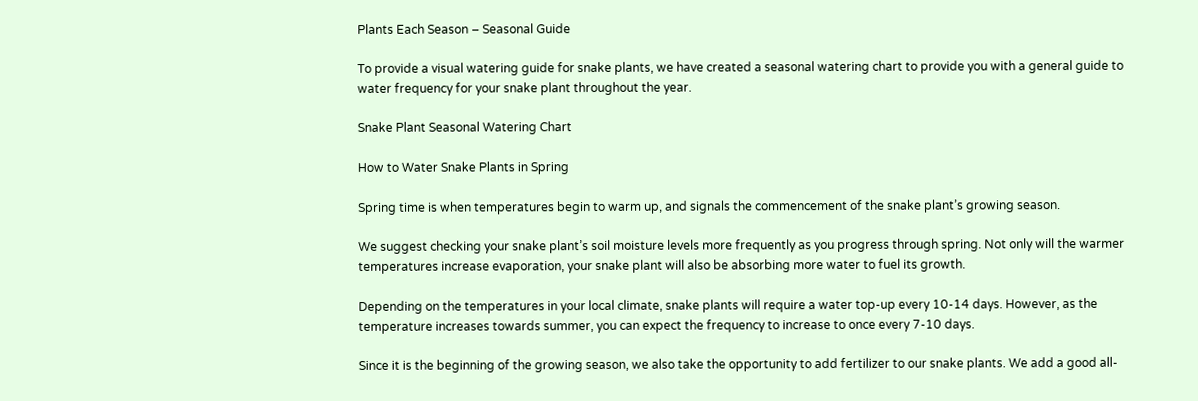Plants Each Season – Seasonal Guide

To provide a visual watering guide for snake plants, we have created a seasonal watering chart to provide you with a general guide to water frequency for your snake plant throughout the year.

Snake Plant Seasonal Watering Chart

How to Water Snake Plants in Spring

Spring time is when temperatures begin to warm up, and signals the commencement of the snake plant’s growing season.

We suggest checking your snake plant’s soil moisture levels more frequently as you progress through spring. Not only will the warmer temperatures increase evaporation, your snake plant will also be absorbing more water to fuel its growth.

Depending on the temperatures in your local climate, snake plants will require a water top-up every 10-14 days. However, as the temperature increases towards summer, you can expect the frequency to increase to once every 7-10 days.

Since it is the beginning of the growing season, we also take the opportunity to add fertilizer to our snake plants. We add a good all-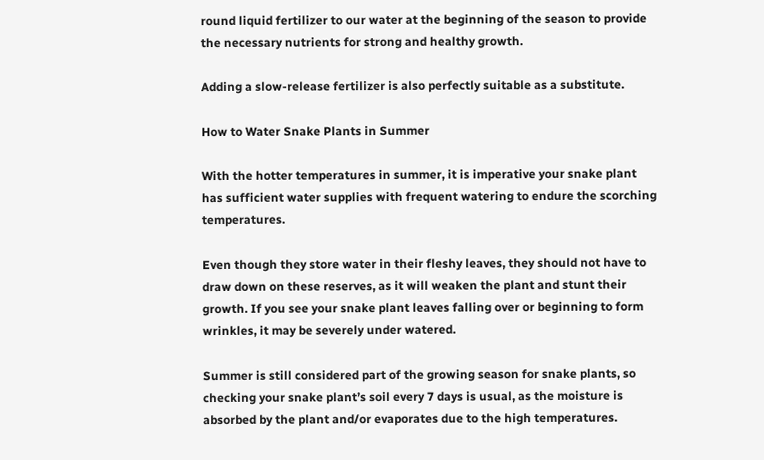round liquid fertilizer to our water at the beginning of the season to provide the necessary nutrients for strong and healthy growth.

Adding a slow-release fertilizer is also perfectly suitable as a substitute.

How to Water Snake Plants in Summer

With the hotter temperatures in summer, it is imperative your snake plant has sufficient water supplies with frequent watering to endure the scorching temperatures.

Even though they store water in their fleshy leaves, they should not have to draw down on these reserves, as it will weaken the plant and stunt their growth. If you see your snake plant leaves falling over or beginning to form wrinkles, it may be severely under watered.

Summer is still considered part of the growing season for snake plants, so checking your snake plant’s soil every 7 days is usual, as the moisture is absorbed by the plant and/or evaporates due to the high temperatures.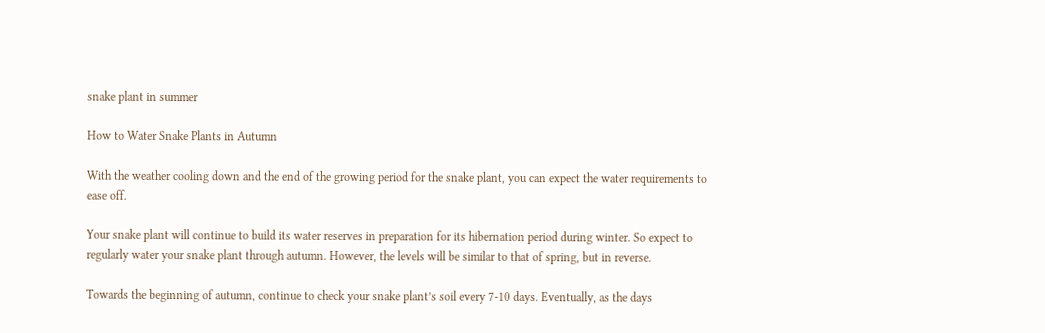snake plant in summer

How to Water Snake Plants in Autumn

With the weather cooling down and the end of the growing period for the snake plant, you can expect the water requirements to ease off.

Your snake plant will continue to build its water reserves in preparation for its hibernation period during winter. So expect to regularly water your snake plant through autumn. However, the levels will be similar to that of spring, but in reverse.

Towards the beginning of autumn, continue to check your snake plant’s soil every 7-10 days. Eventually, as the days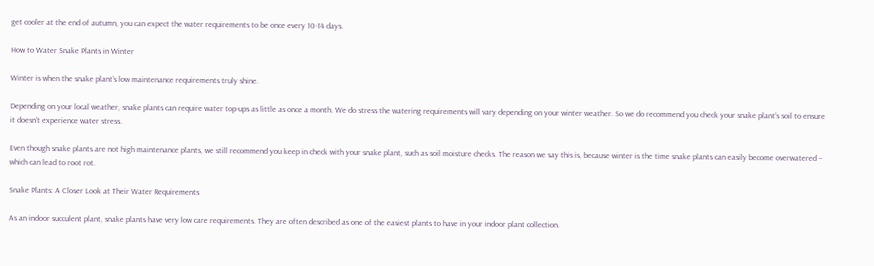get cooler at the end of autumn, you can expect the water requirements to be once every 10-14 days.

How to Water Snake Plants in Winter

Winter is when the snake plant’s low maintenance requirements truly shine.

Depending on your local weather, snake plants can require water top-ups as little as once a month. We do stress the watering requirements will vary depending on your winter weather. So we do recommend you check your snake plant’s soil to ensure it doesn’t experience water stress.

Even though snake plants are not high maintenance plants, we still recommend you keep in check with your snake plant, such as soil moisture checks. The reason we say this is, because winter is the time snake plants can easily become overwatered – which can lead to root rot.

Snake Plants: A Closer Look at Their Water Requirements

As an indoor succulent plant, snake plants have very low care requirements. They are often described as one of the easiest plants to have in your indoor plant collection.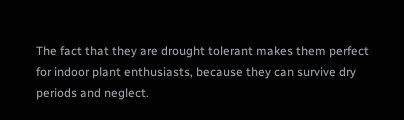The fact that they are drought tolerant makes them perfect for indoor plant enthusiasts, because they can survive dry periods and neglect.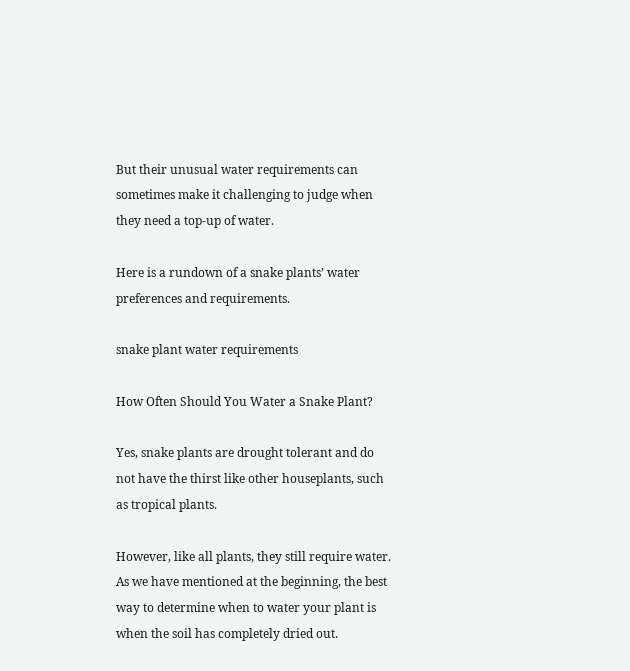But their unusual water requirements can sometimes make it challenging to judge when they need a top-up of water.

Here is a rundown of a snake plants’ water preferences and requirements.

snake plant water requirements

How Often Should You Water a Snake Plant?

Yes, snake plants are drought tolerant and do not have the thirst like other houseplants, such as tropical plants.

However, like all plants, they still require water. As we have mentioned at the beginning, the best way to determine when to water your plant is when the soil has completely dried out.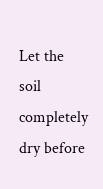Let the soil completely dry before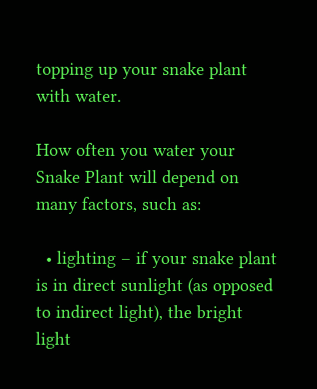topping up your snake plant with water.

How often you water your Snake Plant will depend on many factors, such as:

  • lighting – if your snake plant is in direct sunlight (as opposed to indirect light), the bright light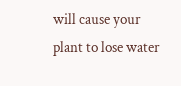will cause your plant to lose water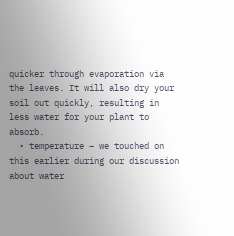quicker through evaporation via the leaves. It will also dry your soil out quickly, resulting in less water for your plant to absorb.
  • temperature – we touched on this earlier during our discussion about water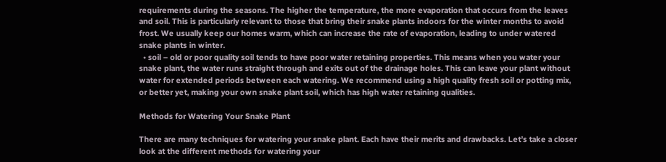requirements during the seasons. The higher the temperature, the more evaporation that occurs from the leaves and soil. This is particularly relevant to those that bring their snake plants indoors for the winter months to avoid frost. We usually keep our homes warm, which can increase the rate of evaporation, leading to under watered snake plants in winter.
  • soil – old or poor quality soil tends to have poor water retaining properties. This means when you water your snake plant, the water runs straight through and exits out of the drainage holes. This can leave your plant without water for extended periods between each watering. We recommend using a high quality fresh soil or potting mix, or better yet, making your own snake plant soil, which has high water retaining qualities.

Methods for Watering Your Snake Plant

There are many techniques for watering your snake plant. Each have their merits and drawbacks. Let’s take a closer look at the different methods for watering your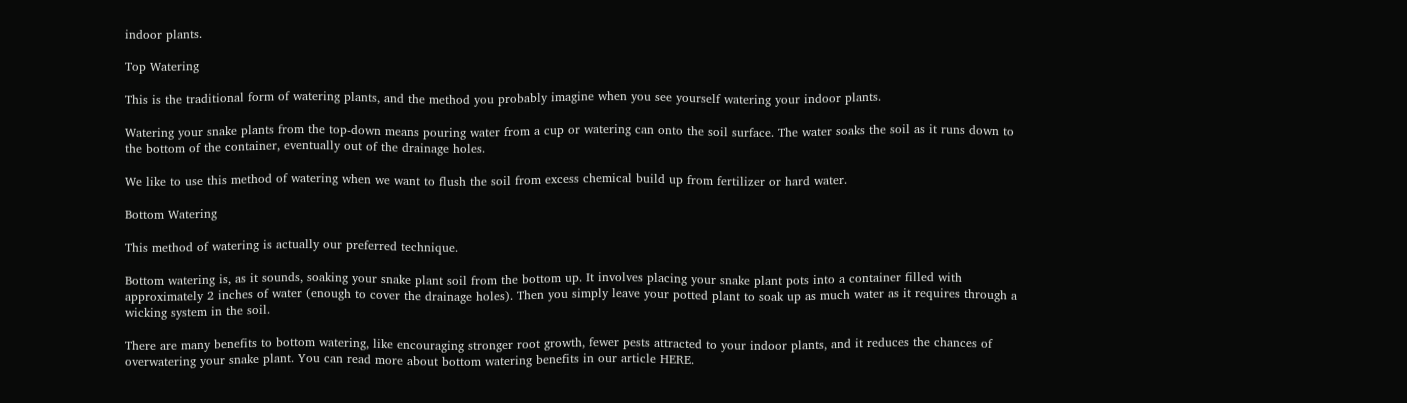indoor plants.

Top Watering

This is the traditional form of watering plants, and the method you probably imagine when you see yourself watering your indoor plants.

Watering your snake plants from the top-down means pouring water from a cup or watering can onto the soil surface. The water soaks the soil as it runs down to the bottom of the container, eventually out of the drainage holes.

We like to use this method of watering when we want to flush the soil from excess chemical build up from fertilizer or hard water.

Bottom Watering

This method of watering is actually our preferred technique.

Bottom watering is, as it sounds, soaking your snake plant soil from the bottom up. It involves placing your snake plant pots into a container filled with approximately 2 inches of water (enough to cover the drainage holes). Then you simply leave your potted plant to soak up as much water as it requires through a wicking system in the soil.

There are many benefits to bottom watering, like encouraging stronger root growth, fewer pests attracted to your indoor plants, and it reduces the chances of overwatering your snake plant. You can read more about bottom watering benefits in our article HERE.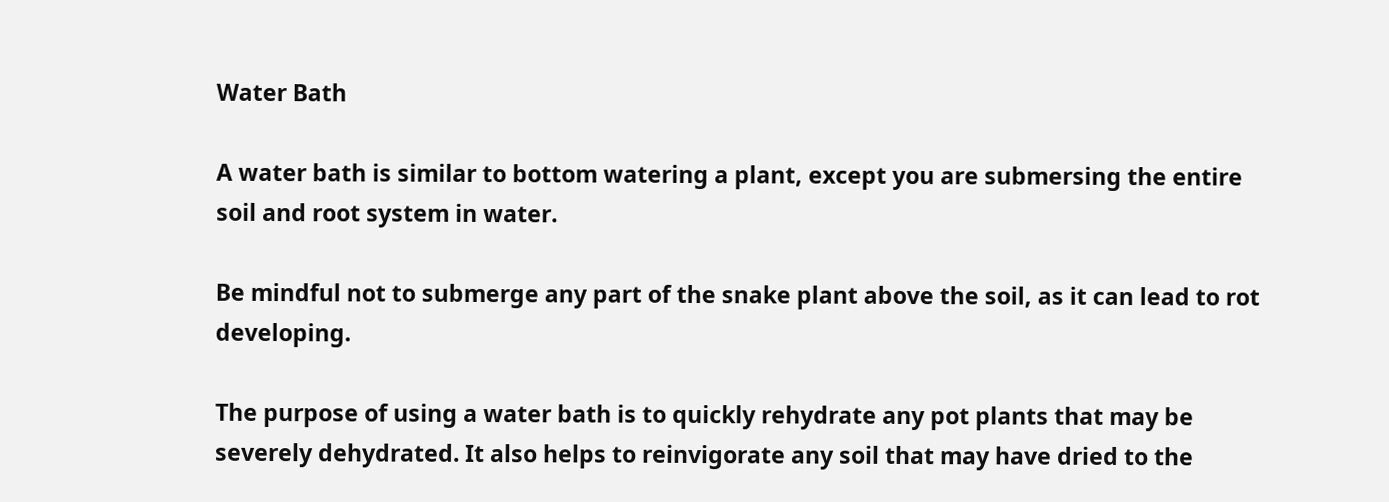Water Bath

A water bath is similar to bottom watering a plant, except you are submersing the entire soil and root system in water.

Be mindful not to submerge any part of the snake plant above the soil, as it can lead to rot developing.

The purpose of using a water bath is to quickly rehydrate any pot plants that may be severely dehydrated. It also helps to reinvigorate any soil that may have dried to the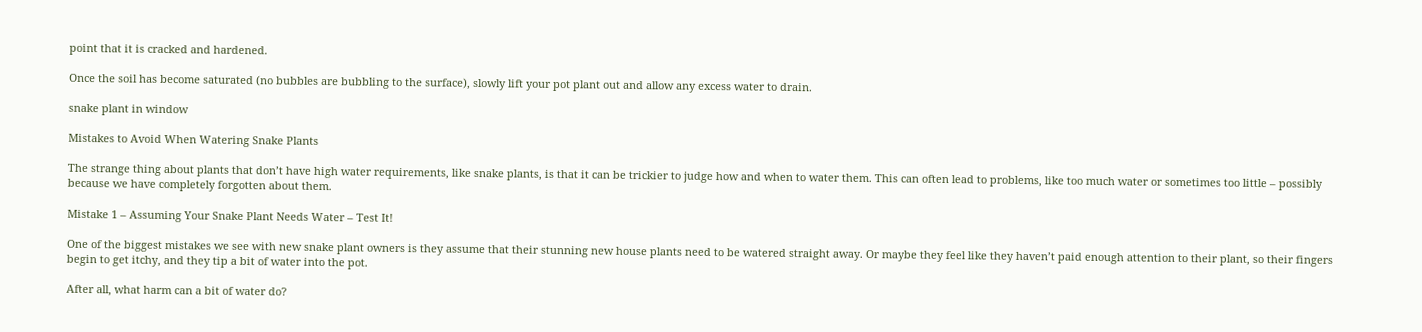point that it is cracked and hardened.

Once the soil has become saturated (no bubbles are bubbling to the surface), slowly lift your pot plant out and allow any excess water to drain.

snake plant in window

Mistakes to Avoid When Watering Snake Plants

The strange thing about plants that don’t have high water requirements, like snake plants, is that it can be trickier to judge how and when to water them. This can often lead to problems, like too much water or sometimes too little – possibly because we have completely forgotten about them.

Mistake 1 – Assuming Your Snake Plant Needs Water – Test It!

One of the biggest mistakes we see with new snake plant owners is they assume that their stunning new house plants need to be watered straight away. Or maybe they feel like they haven’t paid enough attention to their plant, so their fingers begin to get itchy, and they tip a bit of water into the pot.

After all, what harm can a bit of water do?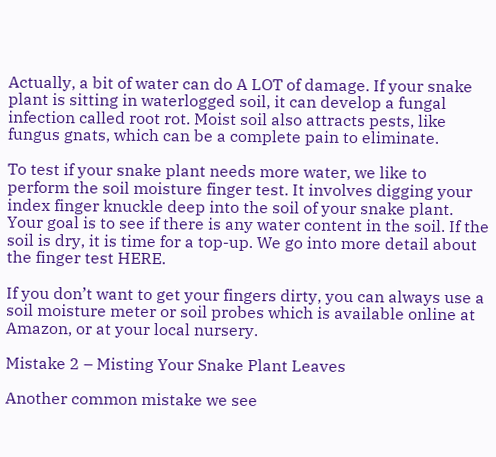Actually, a bit of water can do A LOT of damage. If your snake plant is sitting in waterlogged soil, it can develop a fungal infection called root rot. Moist soil also attracts pests, like fungus gnats, which can be a complete pain to eliminate.

To test if your snake plant needs more water, we like to perform the soil moisture finger test. It involves digging your index finger knuckle deep into the soil of your snake plant. Your goal is to see if there is any water content in the soil. If the soil is dry, it is time for a top-up. We go into more detail about the finger test HERE.

If you don’t want to get your fingers dirty, you can always use a soil moisture meter or soil probes which is available online at Amazon, or at your local nursery.

Mistake 2 – Misting Your Snake Plant Leaves

Another common mistake we see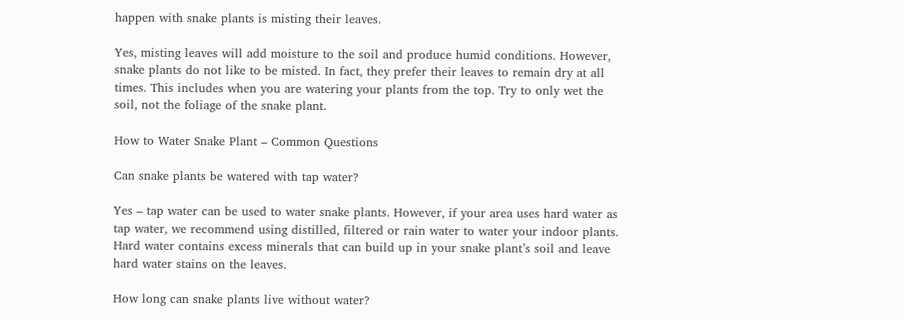happen with snake plants is misting their leaves.

Yes, misting leaves will add moisture to the soil and produce humid conditions. However, snake plants do not like to be misted. In fact, they prefer their leaves to remain dry at all times. This includes when you are watering your plants from the top. Try to only wet the soil, not the foliage of the snake plant.

How to Water Snake Plant – Common Questions

Can snake plants be watered with tap water?

Yes – tap water can be used to water snake plants. However, if your area uses hard water as tap water, we recommend using distilled, filtered or rain water to water your indoor plants. Hard water contains excess minerals that can build up in your snake plant’s soil and leave hard water stains on the leaves.

How long can snake plants live without water?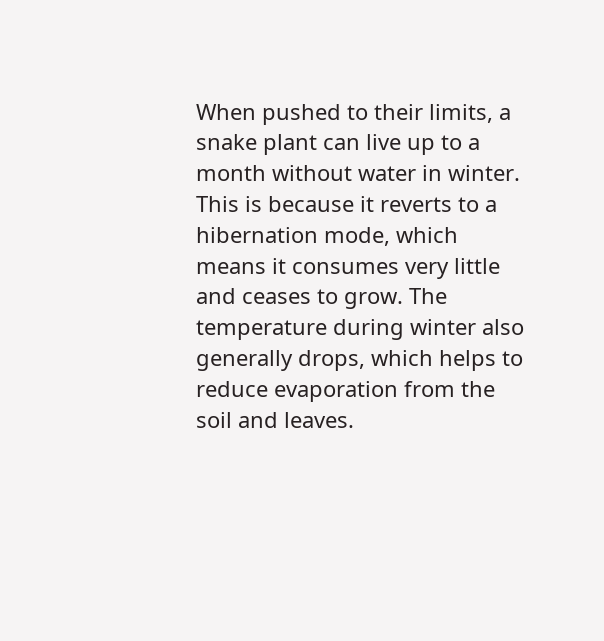When pushed to their limits, a snake plant can live up to a month without water in winter. This is because it reverts to a hibernation mode, which means it consumes very little and ceases to grow. The temperature during winter also generally drops, which helps to reduce evaporation from the soil and leaves.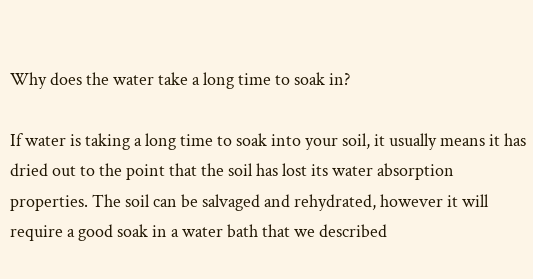Why does the water take a long time to soak in?

If water is taking a long time to soak into your soil, it usually means it has dried out to the point that the soil has lost its water absorption properties. The soil can be salvaged and rehydrated, however it will require a good soak in a water bath that we described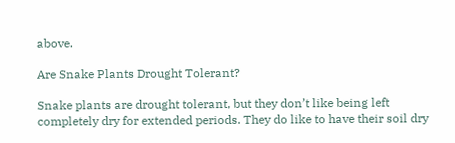above.

Are Snake Plants Drought Tolerant?

Snake plants are drought tolerant, but they don’t like being left completely dry for extended periods. They do like to have their soil dry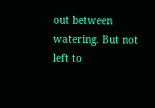out between watering. But not left to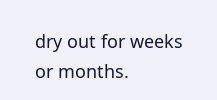dry out for weeks or months.